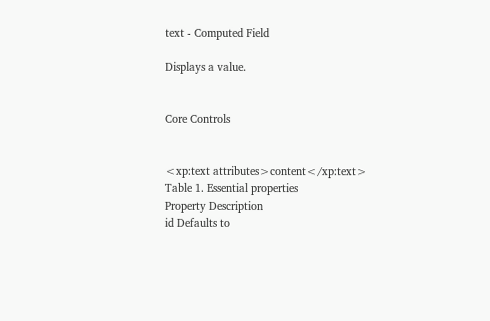text - Computed Field

Displays a value.


Core Controls


<xp:text attributes>content</xp:text>
Table 1. Essential properties
Property Description
id Defaults to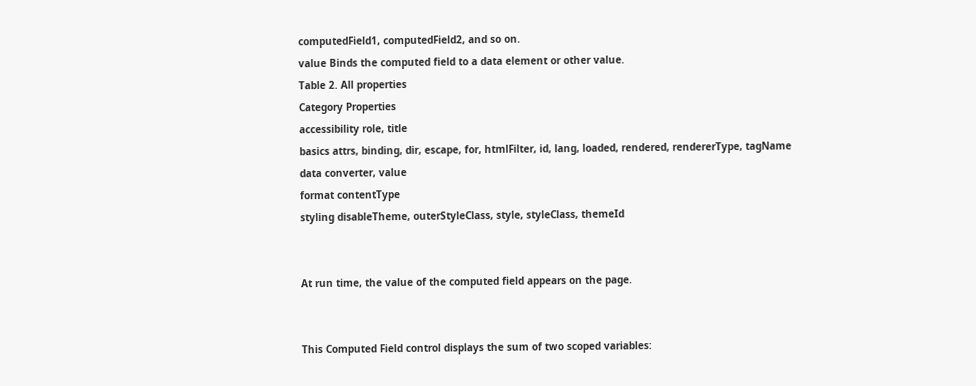computedField1, computedField2, and so on.
value Binds the computed field to a data element or other value.
Table 2. All properties
Category Properties
accessibility role, title
basics attrs, binding, dir, escape, for, htmlFilter, id, lang, loaded, rendered, rendererType, tagName
data converter, value
format contentType
styling disableTheme, outerStyleClass, style, styleClass, themeId


At run time, the value of the computed field appears on the page.


This Computed Field control displays the sum of two scoped variables: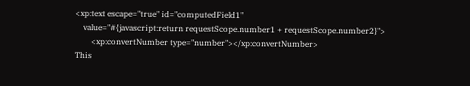<xp:text escape="true" id="computedField1"
    value="#{javascript:return requestScope.number1 + requestScope.number2}">
        <xp:convertNumber type="number"></xp:convertNumber>
This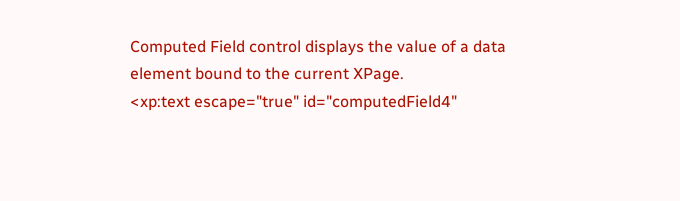Computed Field control displays the value of a data element bound to the current XPage.
<xp:text escape="true" id="computedField4"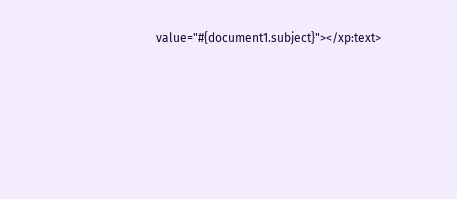value="#{document1.subject}"></xp:text>